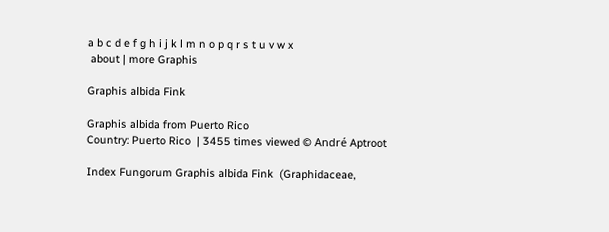a b c d e f g h i j k l m n o p q r s t u v w x
 about | more Graphis

Graphis albida Fink

Graphis albida from Puerto Rico
Country: Puerto Rico  | 3455 times viewed © André Aptroot

Index Fungorum Graphis albida Fink  (Graphidaceae,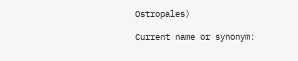Ostropales)

Current name or synonym: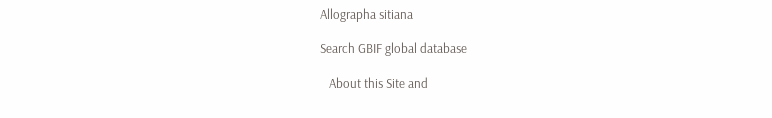Allographa sitiana

Search GBIF global database

   About this Site and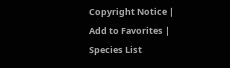Copyright Notice | Add to Favorites | Species List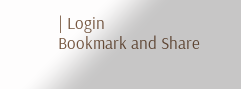| Login
Bookmark and Share